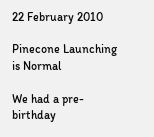22 February 2010

Pinecone Launching is Normal

We had a pre-birthday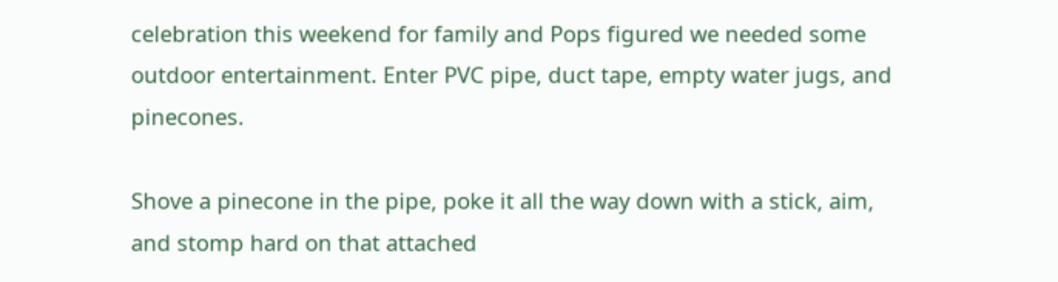celebration this weekend for family and Pops figured we needed some outdoor entertainment. Enter PVC pipe, duct tape, empty water jugs, and pinecones.

Shove a pinecone in the pipe, poke it all the way down with a stick, aim, and stomp hard on that attached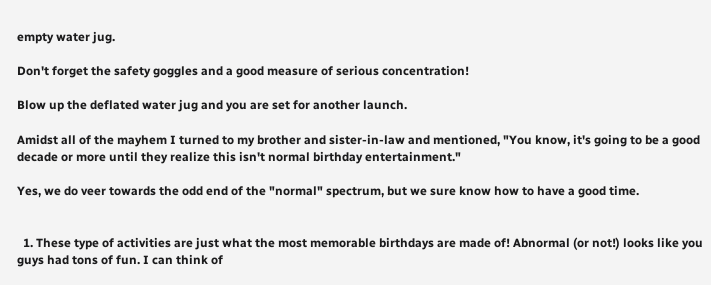empty water jug.

Don't forget the safety goggles and a good measure of serious concentration!

Blow up the deflated water jug and you are set for another launch.

Amidst all of the mayhem I turned to my brother and sister-in-law and mentioned, "You know, it's going to be a good decade or more until they realize this isn't normal birthday entertainment."

Yes, we do veer towards the odd end of the "normal" spectrum, but we sure know how to have a good time.


  1. These type of activities are just what the most memorable birthdays are made of! Abnormal (or not!) looks like you guys had tons of fun. I can think of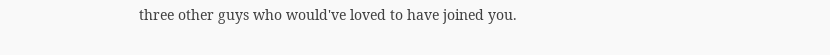three other guys who would've loved to have joined you.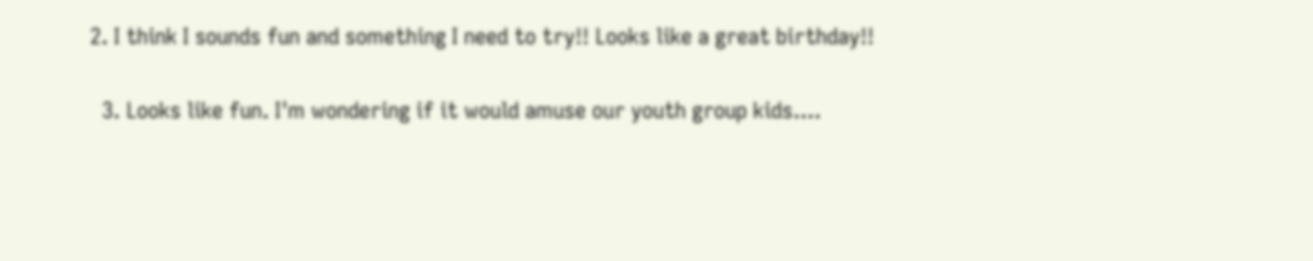2. I think I sounds fun and something I need to try!! Looks like a great birthday!!

  3. Looks like fun. I'm wondering if it would amuse our youth group kids....